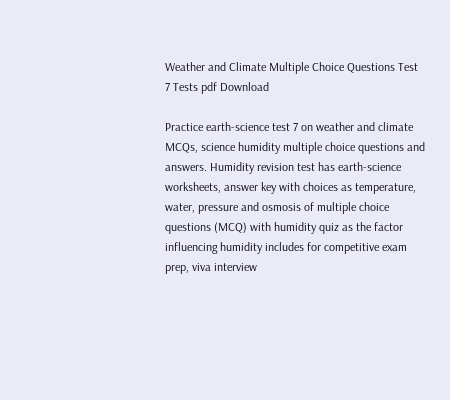Weather and Climate Multiple Choice Questions Test 7 Tests pdf Download

Practice earth-science test 7 on weather and climate MCQs, science humidity multiple choice questions and answers. Humidity revision test has earth-science worksheets, answer key with choices as temperature, water, pressure and osmosis of multiple choice questions (MCQ) with humidity quiz as the factor influencing humidity includes for competitive exam prep, viva interview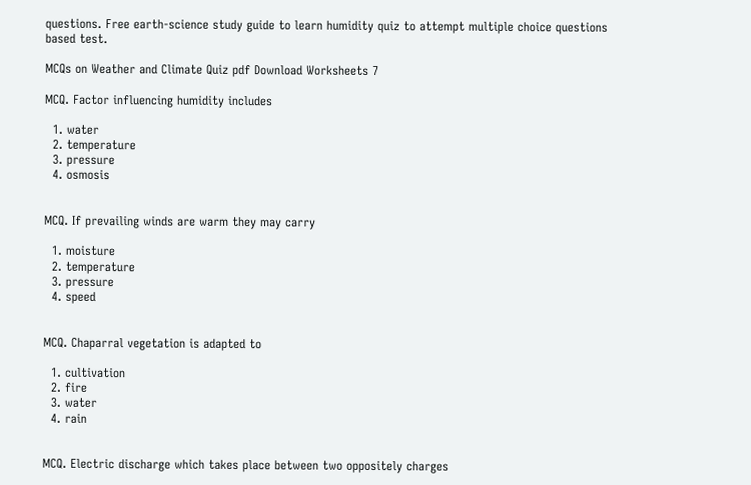questions. Free earth-science study guide to learn humidity quiz to attempt multiple choice questions based test.

MCQs on Weather and Climate Quiz pdf Download Worksheets 7

MCQ. Factor influencing humidity includes

  1. water
  2. temperature
  3. pressure
  4. osmosis


MCQ. If prevailing winds are warm they may carry

  1. moisture
  2. temperature
  3. pressure
  4. speed


MCQ. Chaparral vegetation is adapted to

  1. cultivation
  2. fire
  3. water
  4. rain


MCQ. Electric discharge which takes place between two oppositely charges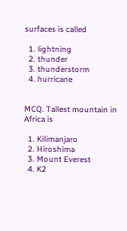surfaces is called

  1. lightning
  2. thunder
  3. thunderstorm
  4. hurricane


MCQ. Tallest mountain in Africa is

  1. Kilimanjaro
  2. Hiroshima
  3. Mount Everest
  4. K2